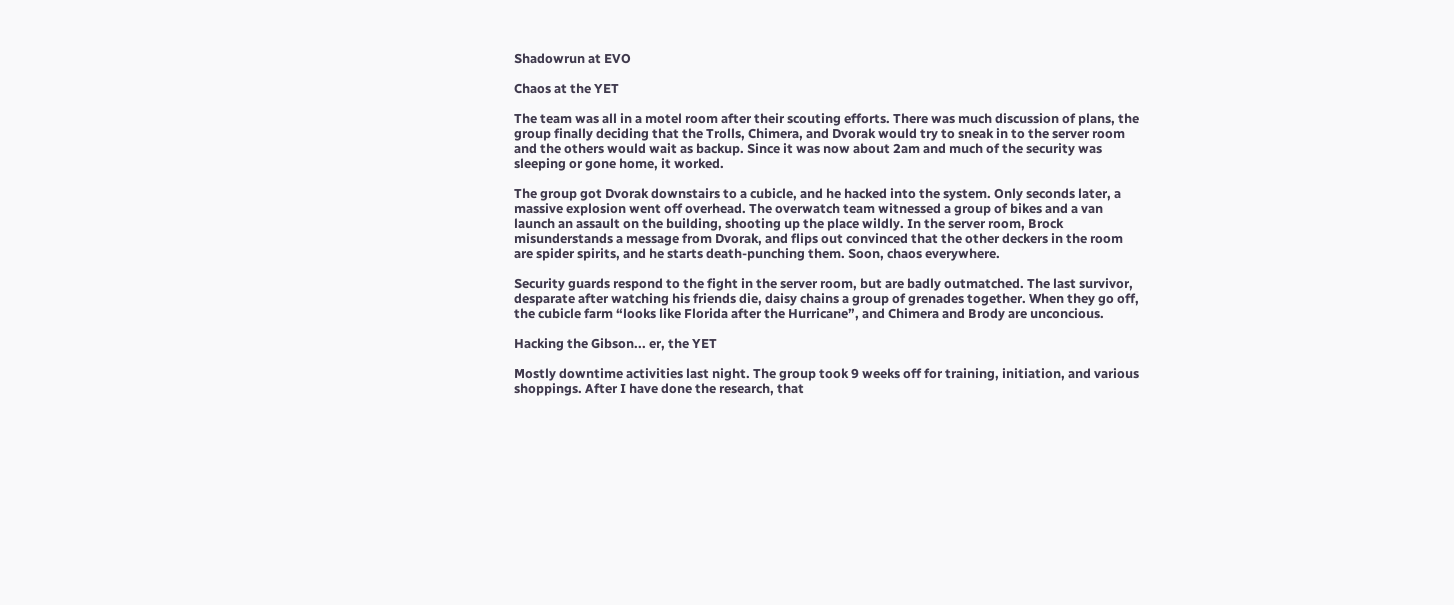Shadowrun at EVO

Chaos at the YET

The team was all in a motel room after their scouting efforts. There was much discussion of plans, the group finally deciding that the Trolls, Chimera, and Dvorak would try to sneak in to the server room and the others would wait as backup. Since it was now about 2am and much of the security was sleeping or gone home, it worked.

The group got Dvorak downstairs to a cubicle, and he hacked into the system. Only seconds later, a massive explosion went off overhead. The overwatch team witnessed a group of bikes and a van launch an assault on the building, shooting up the place wildly. In the server room, Brock misunderstands a message from Dvorak, and flips out convinced that the other deckers in the room are spider spirits, and he starts death-punching them. Soon, chaos everywhere.

Security guards respond to the fight in the server room, but are badly outmatched. The last survivor, desparate after watching his friends die, daisy chains a group of grenades together. When they go off, the cubicle farm “looks like Florida after the Hurricane”, and Chimera and Brody are unconcious.

Hacking the Gibson... er, the YET

Mostly downtime activities last night. The group took 9 weeks off for training, initiation, and various shoppings. After I have done the research, that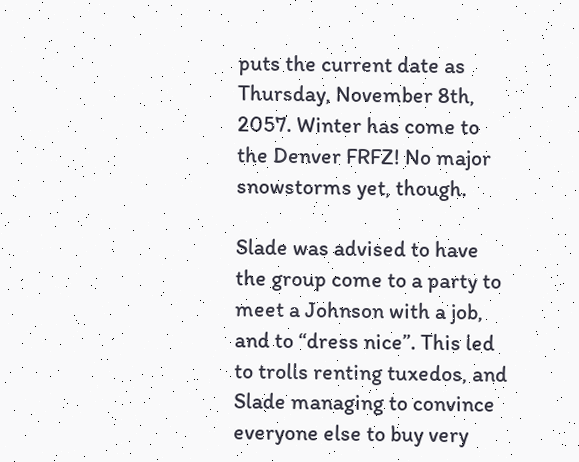puts the current date as Thursday, November 8th, 2057. Winter has come to the Denver FRFZ! No major snowstorms yet, though.

Slade was advised to have the group come to a party to meet a Johnson with a job, and to “dress nice”. This led to trolls renting tuxedos, and Slade managing to convince everyone else to buy very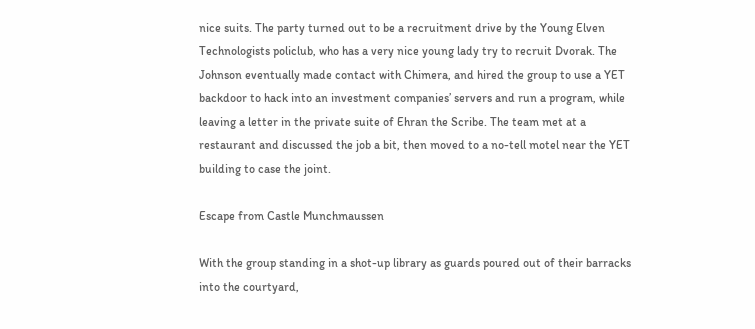nice suits. The party turned out to be a recruitment drive by the Young Elven Technologists policlub, who has a very nice young lady try to recruit Dvorak. The Johnson eventually made contact with Chimera, and hired the group to use a YET backdoor to hack into an investment companies’ servers and run a program, while leaving a letter in the private suite of Ehran the Scribe. The team met at a restaurant and discussed the job a bit, then moved to a no-tell motel near the YET building to case the joint.

Escape from Castle Munchmaussen

With the group standing in a shot-up library as guards poured out of their barracks into the courtyard,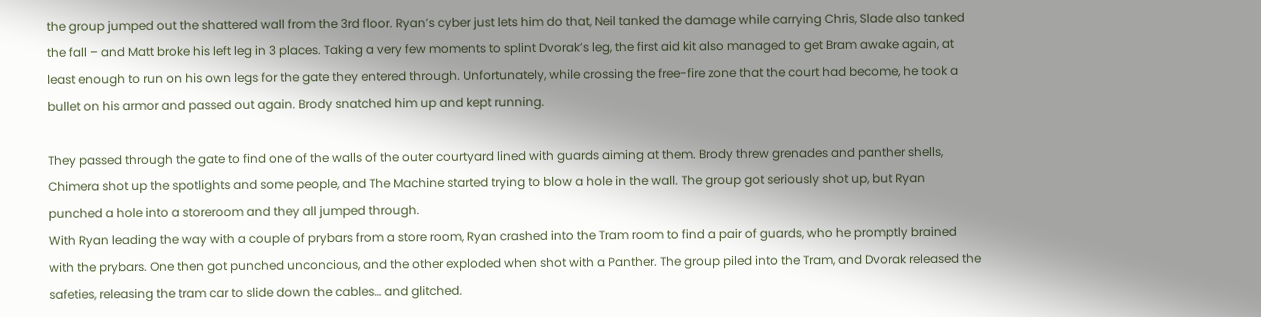the group jumped out the shattered wall from the 3rd floor. Ryan’s cyber just lets him do that, Neil tanked the damage while carrying Chris, Slade also tanked the fall – and Matt broke his left leg in 3 places. Taking a very few moments to splint Dvorak’s leg, the first aid kit also managed to get Bram awake again, at least enough to run on his own legs for the gate they entered through. Unfortunately, while crossing the free-fire zone that the court had become, he took a bullet on his armor and passed out again. Brody snatched him up and kept running.

They passed through the gate to find one of the walls of the outer courtyard lined with guards aiming at them. Brody threw grenades and panther shells, Chimera shot up the spotlights and some people, and The Machine started trying to blow a hole in the wall. The group got seriously shot up, but Ryan punched a hole into a storeroom and they all jumped through.
With Ryan leading the way with a couple of prybars from a store room, Ryan crashed into the Tram room to find a pair of guards, who he promptly brained with the prybars. One then got punched unconcious, and the other exploded when shot with a Panther. The group piled into the Tram, and Dvorak released the safeties, releasing the tram car to slide down the cables… and glitched.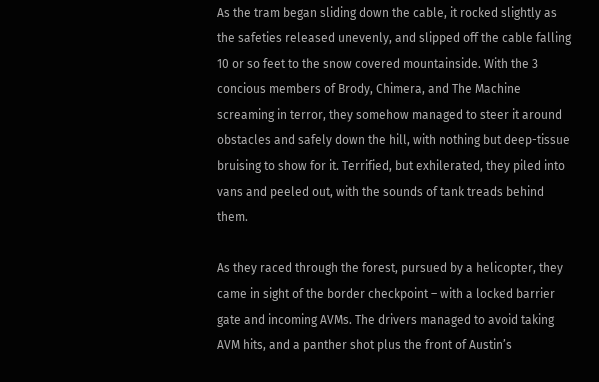As the tram began sliding down the cable, it rocked slightly as the safeties released unevenly, and slipped off the cable falling 10 or so feet to the snow covered mountainside. With the 3 concious members of Brody, Chimera, and The Machine screaming in terror, they somehow managed to steer it around obstacles and safely down the hill, with nothing but deep-tissue bruising to show for it. Terrified, but exhilerated, they piled into vans and peeled out, with the sounds of tank treads behind them.

As they raced through the forest, pursued by a helicopter, they came in sight of the border checkpoint – with a locked barrier gate and incoming AVMs. The drivers managed to avoid taking AVM hits, and a panther shot plus the front of Austin’s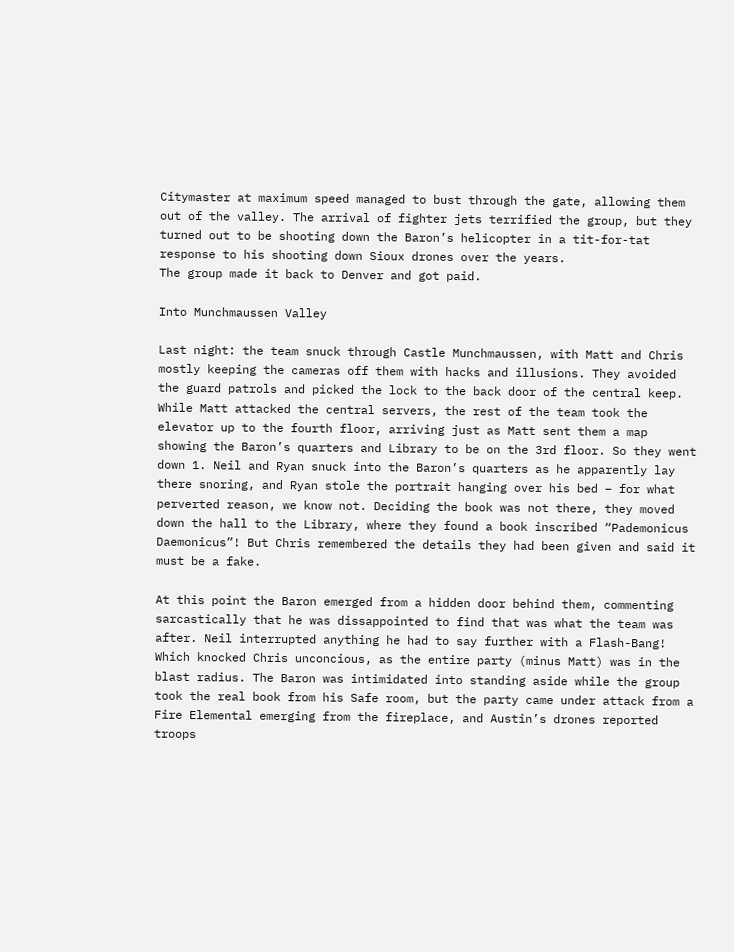Citymaster at maximum speed managed to bust through the gate, allowing them out of the valley. The arrival of fighter jets terrified the group, but they turned out to be shooting down the Baron’s helicopter in a tit-for-tat response to his shooting down Sioux drones over the years.
The group made it back to Denver and got paid.

Into Munchmaussen Valley

Last night: the team snuck through Castle Munchmaussen, with Matt and Chris mostly keeping the cameras off them with hacks and illusions. They avoided the guard patrols and picked the lock to the back door of the central keep. While Matt attacked the central servers, the rest of the team took the elevator up to the fourth floor, arriving just as Matt sent them a map showing the Baron’s quarters and Library to be on the 3rd floor. So they went down 1. Neil and Ryan snuck into the Baron’s quarters as he apparently lay there snoring, and Ryan stole the portrait hanging over his bed – for what perverted reason, we know not. Deciding the book was not there, they moved down the hall to the Library, where they found a book inscribed “Pademonicus Daemonicus”! But Chris remembered the details they had been given and said it must be a fake.

At this point the Baron emerged from a hidden door behind them, commenting sarcastically that he was dissappointed to find that was what the team was after. Neil interrupted anything he had to say further with a Flash-Bang! Which knocked Chris unconcious, as the entire party (minus Matt) was in the blast radius. The Baron was intimidated into standing aside while the group took the real book from his Safe room, but the party came under attack from a Fire Elemental emerging from the fireplace, and Austin’s drones reported troops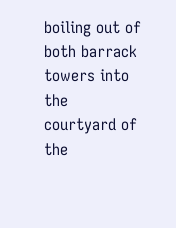boiling out of both barrack towers into the courtyard of the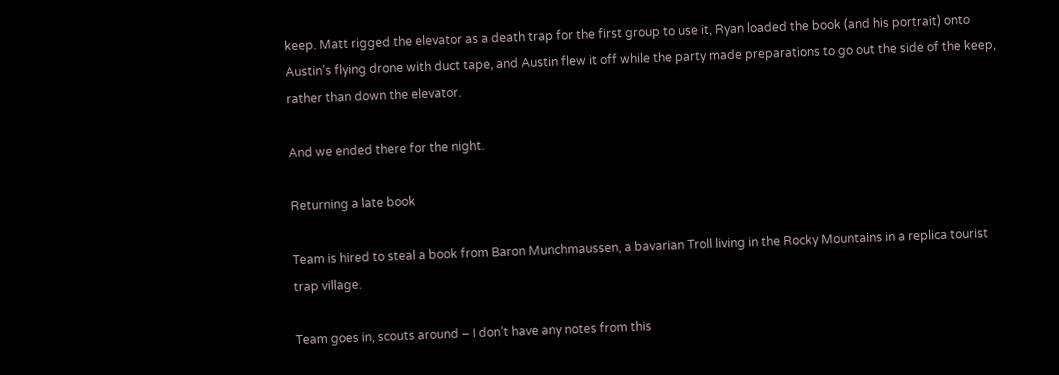keep. Matt rigged the elevator as a death trap for the first group to use it, Ryan loaded the book (and his portrait) onto Austin’s flying drone with duct tape, and Austin flew it off while the party made preparations to go out the side of the keep, rather than down the elevator.

And we ended there for the night.

Returning a late book

Team is hired to steal a book from Baron Munchmaussen, a bavarian Troll living in the Rocky Mountains in a replica tourist trap village.

Team goes in, scouts around – I don’t have any notes from this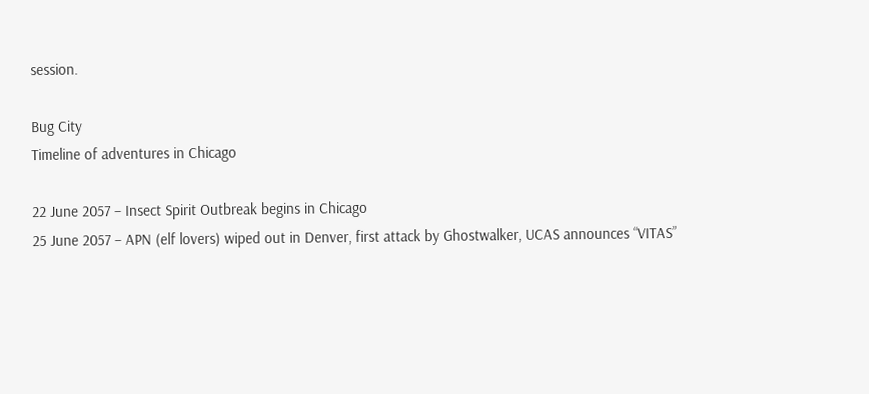session.

Bug City
Timeline of adventures in Chicago

22 June 2057 – Insect Spirit Outbreak begins in Chicago
25 June 2057 – APN (elf lovers) wiped out in Denver, first attack by Ghostwalker, UCAS announces “VITAS”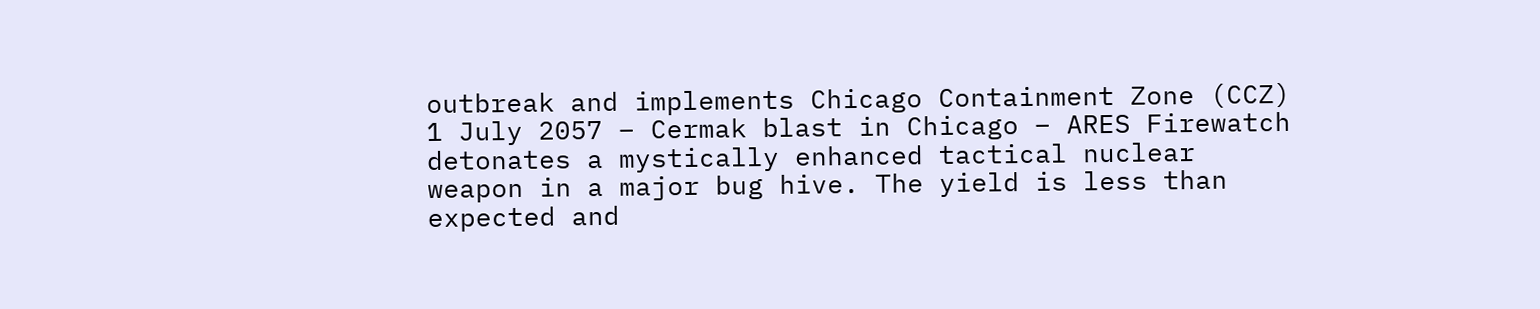outbreak and implements Chicago Containment Zone (CCZ)
1 July 2057 – Cermak blast in Chicago – ARES Firewatch detonates a mystically enhanced tactical nuclear weapon in a major bug hive. The yield is less than expected and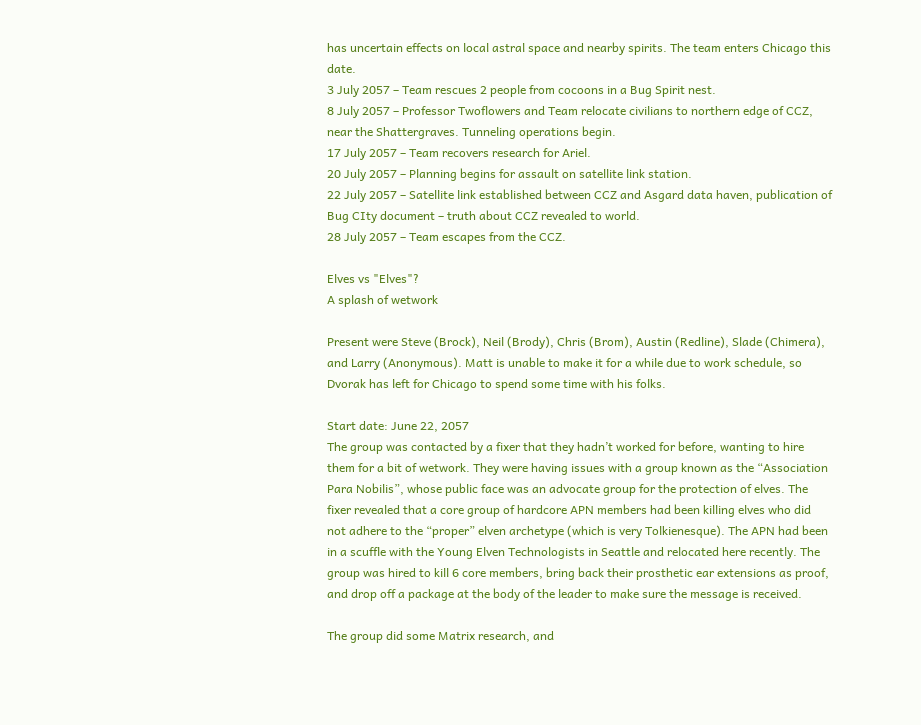has uncertain effects on local astral space and nearby spirits. The team enters Chicago this date.
3 July 2057 – Team rescues 2 people from cocoons in a Bug Spirit nest.
8 July 2057 – Professor Twoflowers and Team relocate civilians to northern edge of CCZ, near the Shattergraves. Tunneling operations begin.
17 July 2057 – Team recovers research for Ariel.
20 July 2057 – Planning begins for assault on satellite link station.
22 July 2057 – Satellite link established between CCZ and Asgard data haven, publication of Bug CIty document – truth about CCZ revealed to world.
28 July 2057 – Team escapes from the CCZ.

Elves vs "Elves"?
A splash of wetwork

Present were Steve (Brock), Neil (Brody), Chris (Brom), Austin (Redline), Slade (Chimera), and Larry (Anonymous). Matt is unable to make it for a while due to work schedule, so Dvorak has left for Chicago to spend some time with his folks.

Start date: June 22, 2057
The group was contacted by a fixer that they hadn’t worked for before, wanting to hire them for a bit of wetwork. They were having issues with a group known as the “Association Para Nobilis”, whose public face was an advocate group for the protection of elves. The fixer revealed that a core group of hardcore APN members had been killing elves who did not adhere to the “proper” elven archetype (which is very Tolkienesque). The APN had been in a scuffle with the Young Elven Technologists in Seattle and relocated here recently. The group was hired to kill 6 core members, bring back their prosthetic ear extensions as proof, and drop off a package at the body of the leader to make sure the message is received.

The group did some Matrix research, and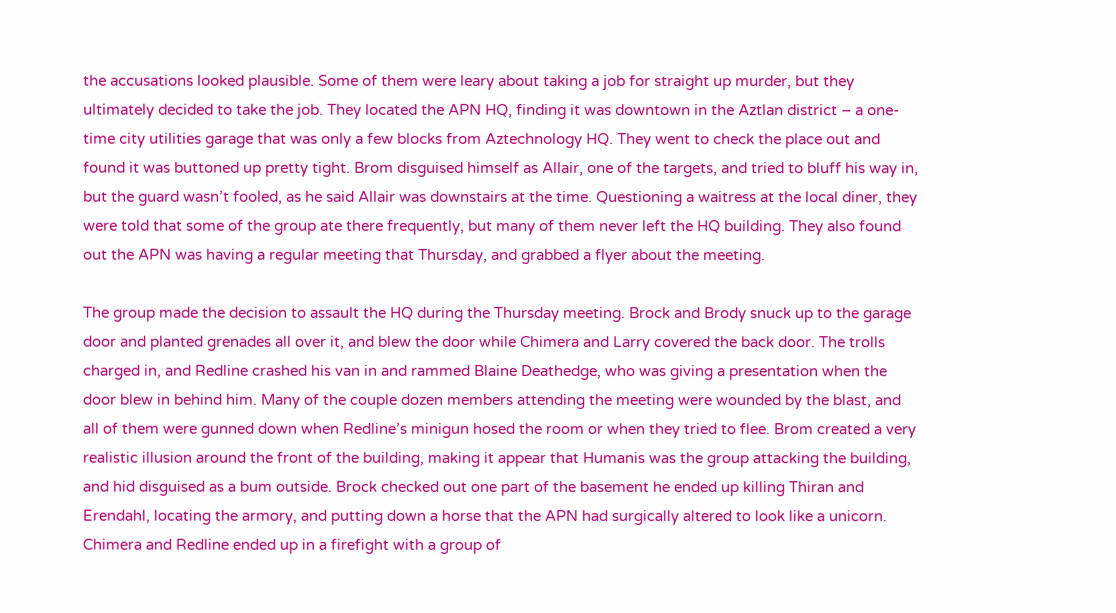the accusations looked plausible. Some of them were leary about taking a job for straight up murder, but they ultimately decided to take the job. They located the APN HQ, finding it was downtown in the Aztlan district – a one-time city utilities garage that was only a few blocks from Aztechnology HQ. They went to check the place out and found it was buttoned up pretty tight. Brom disguised himself as Allair, one of the targets, and tried to bluff his way in, but the guard wasn’t fooled, as he said Allair was downstairs at the time. Questioning a waitress at the local diner, they were told that some of the group ate there frequently, but many of them never left the HQ building. They also found out the APN was having a regular meeting that Thursday, and grabbed a flyer about the meeting.

The group made the decision to assault the HQ during the Thursday meeting. Brock and Brody snuck up to the garage door and planted grenades all over it, and blew the door while Chimera and Larry covered the back door. The trolls charged in, and Redline crashed his van in and rammed Blaine Deathedge, who was giving a presentation when the door blew in behind him. Many of the couple dozen members attending the meeting were wounded by the blast, and all of them were gunned down when Redline’s minigun hosed the room or when they tried to flee. Brom created a very realistic illusion around the front of the building, making it appear that Humanis was the group attacking the building, and hid disguised as a bum outside. Brock checked out one part of the basement he ended up killing Thiran and Erendahl, locating the armory, and putting down a horse that the APN had surgically altered to look like a unicorn. Chimera and Redline ended up in a firefight with a group of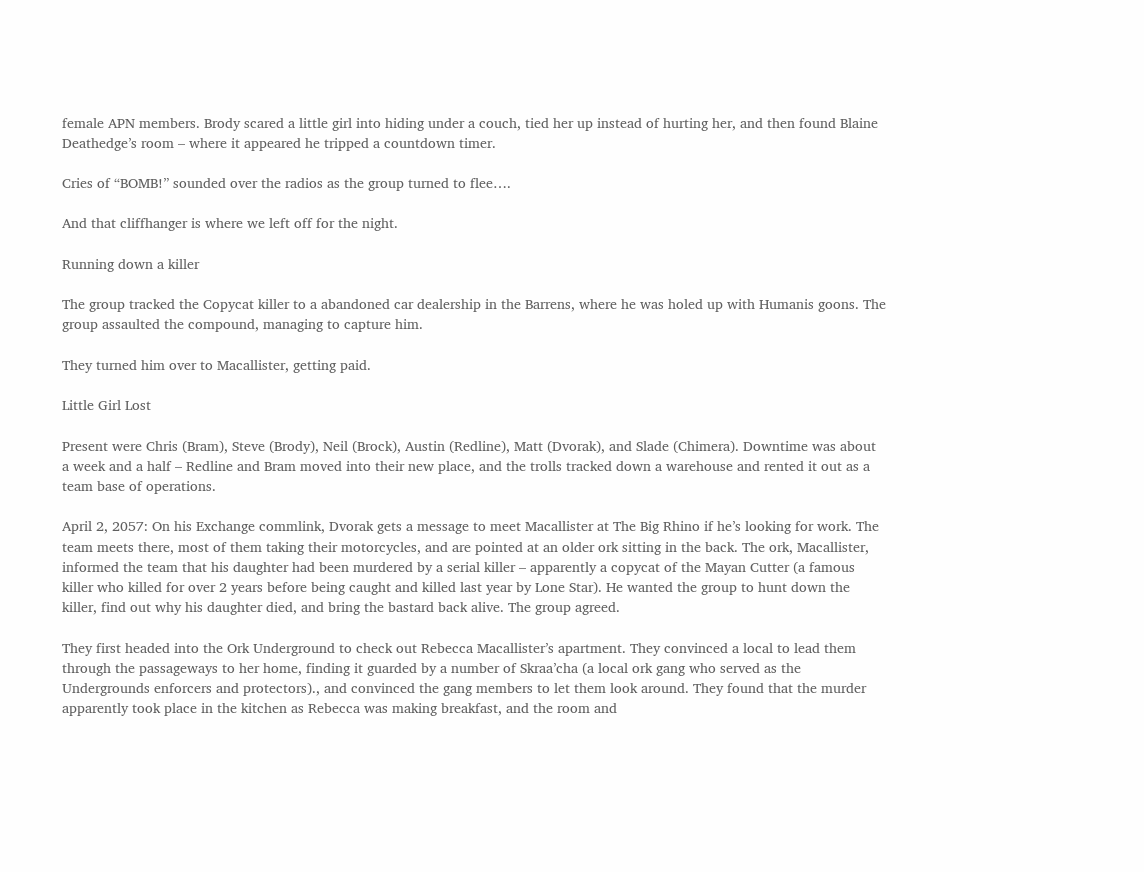female APN members. Brody scared a little girl into hiding under a couch, tied her up instead of hurting her, and then found Blaine Deathedge’s room – where it appeared he tripped a countdown timer.

Cries of “BOMB!” sounded over the radios as the group turned to flee….

And that cliffhanger is where we left off for the night.

Running down a killer

The group tracked the Copycat killer to a abandoned car dealership in the Barrens, where he was holed up with Humanis goons. The group assaulted the compound, managing to capture him.

They turned him over to Macallister, getting paid.

Little Girl Lost

Present were Chris (Bram), Steve (Brody), Neil (Brock), Austin (Redline), Matt (Dvorak), and Slade (Chimera). Downtime was about a week and a half – Redline and Bram moved into their new place, and the trolls tracked down a warehouse and rented it out as a team base of operations.

April 2, 2057: On his Exchange commlink, Dvorak gets a message to meet Macallister at The Big Rhino if he’s looking for work. The team meets there, most of them taking their motorcycles, and are pointed at an older ork sitting in the back. The ork, Macallister, informed the team that his daughter had been murdered by a serial killer – apparently a copycat of the Mayan Cutter (a famous killer who killed for over 2 years before being caught and killed last year by Lone Star). He wanted the group to hunt down the killer, find out why his daughter died, and bring the bastard back alive. The group agreed.

They first headed into the Ork Underground to check out Rebecca Macallister’s apartment. They convinced a local to lead them through the passageways to her home, finding it guarded by a number of Skraa’cha (a local ork gang who served as the Undergrounds enforcers and protectors)., and convinced the gang members to let them look around. They found that the murder apparently took place in the kitchen as Rebecca was making breakfast, and the room and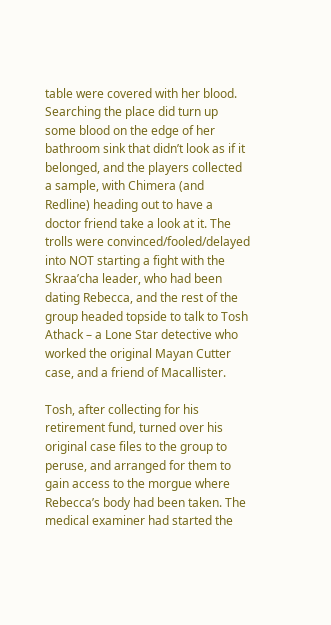table were covered with her blood. Searching the place did turn up some blood on the edge of her bathroom sink that didn’t look as if it belonged, and the players collected a sample, with Chimera (and Redline) heading out to have a doctor friend take a look at it. The trolls were convinced/fooled/delayed into NOT starting a fight with the Skraa’cha leader, who had been dating Rebecca, and the rest of the group headed topside to talk to Tosh Athack – a Lone Star detective who worked the original Mayan Cutter case, and a friend of Macallister.

Tosh, after collecting for his retirement fund, turned over his original case files to the group to peruse, and arranged for them to gain access to the morgue where Rebecca’s body had been taken. The medical examiner had started the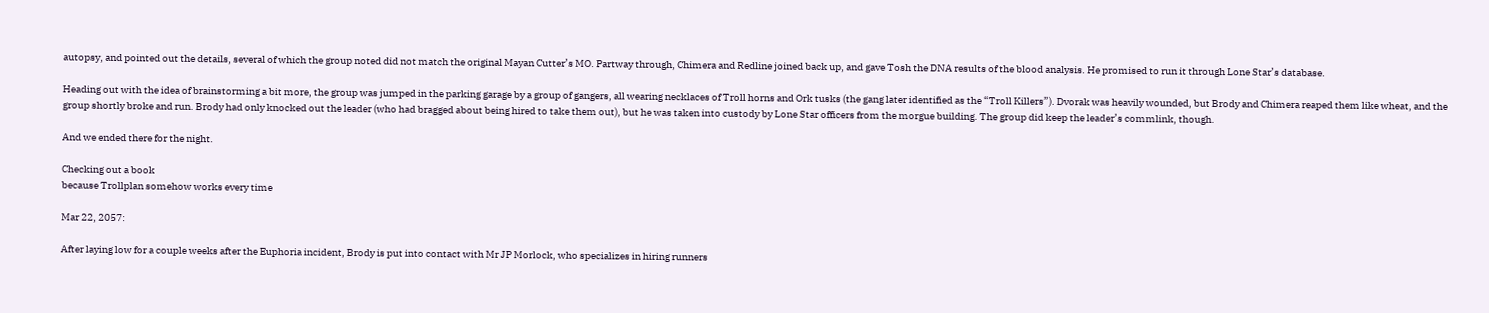autopsy, and pointed out the details, several of which the group noted did not match the original Mayan Cutter’s MO. Partway through, Chimera and Redline joined back up, and gave Tosh the DNA results of the blood analysis. He promised to run it through Lone Star’s database.

Heading out with the idea of brainstorming a bit more, the group was jumped in the parking garage by a group of gangers, all wearing necklaces of Troll horns and Ork tusks (the gang later identified as the “Troll Killers”). Dvorak was heavily wounded, but Brody and Chimera reaped them like wheat, and the group shortly broke and run. Brody had only knocked out the leader (who had bragged about being hired to take them out), but he was taken into custody by Lone Star officers from the morgue building. The group did keep the leader’s commlink, though.

And we ended there for the night.

Checking out a book
because Trollplan somehow works every time

Mar 22, 2057:

After laying low for a couple weeks after the Euphoria incident, Brody is put into contact with Mr JP Morlock, who specializes in hiring runners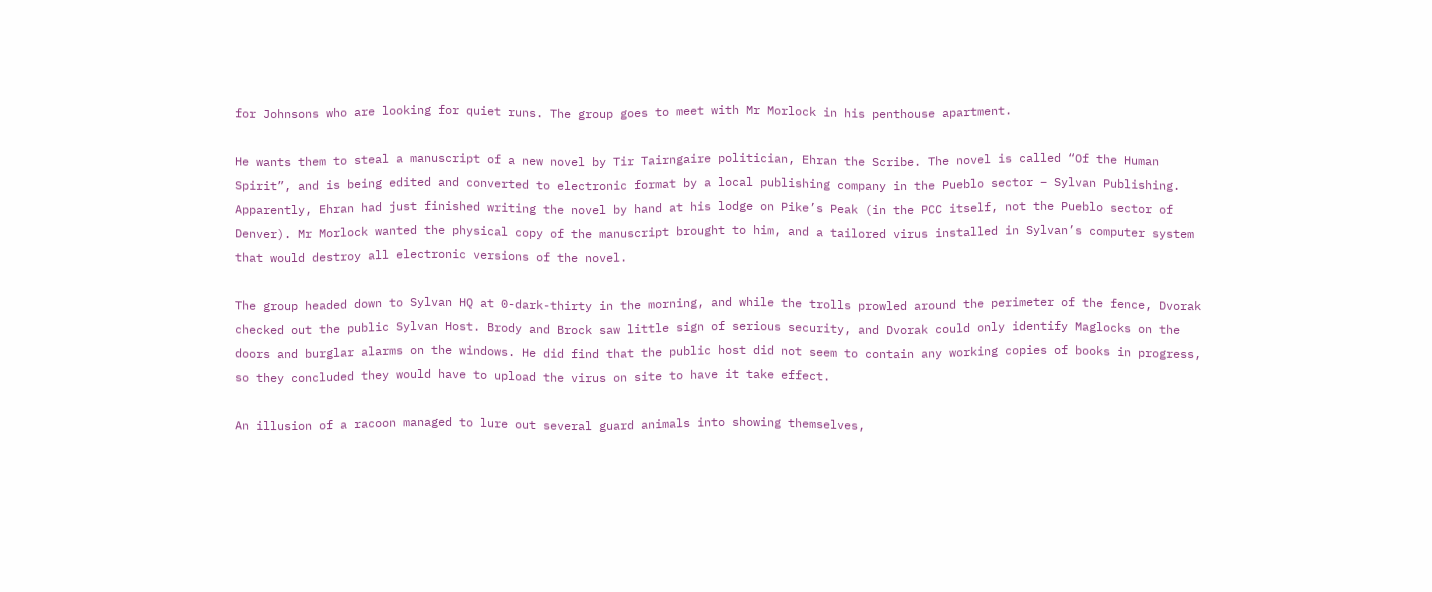for Johnsons who are looking for quiet runs. The group goes to meet with Mr Morlock in his penthouse apartment.

He wants them to steal a manuscript of a new novel by Tir Tairngaire politician, Ehran the Scribe. The novel is called “Of the Human Spirit”, and is being edited and converted to electronic format by a local publishing company in the Pueblo sector – Sylvan Publishing. Apparently, Ehran had just finished writing the novel by hand at his lodge on Pike’s Peak (in the PCC itself, not the Pueblo sector of Denver). Mr Morlock wanted the physical copy of the manuscript brought to him, and a tailored virus installed in Sylvan’s computer system that would destroy all electronic versions of the novel.

The group headed down to Sylvan HQ at 0-dark-thirty in the morning, and while the trolls prowled around the perimeter of the fence, Dvorak checked out the public Sylvan Host. Brody and Brock saw little sign of serious security, and Dvorak could only identify Maglocks on the doors and burglar alarms on the windows. He did find that the public host did not seem to contain any working copies of books in progress, so they concluded they would have to upload the virus on site to have it take effect.

An illusion of a racoon managed to lure out several guard animals into showing themselves,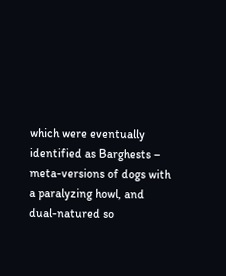which were eventually identified as Barghests – meta-versions of dogs with a paralyzing howl, and dual-natured so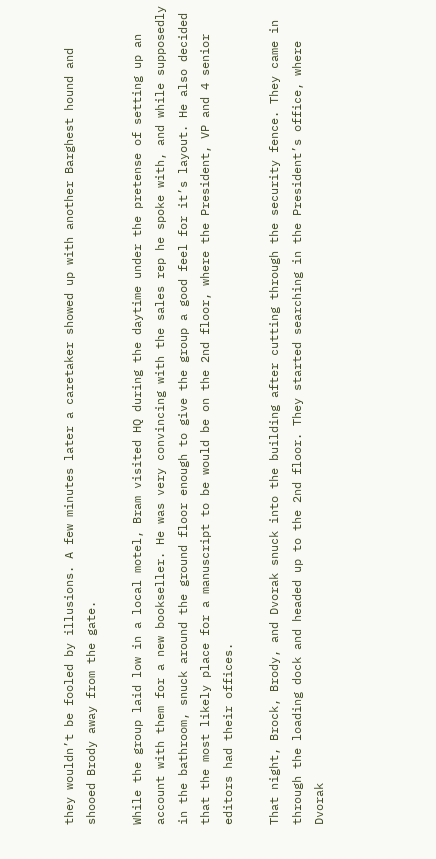they wouldn’t be fooled by illusions. A few minutes later a caretaker showed up with another Barghest hound and shooed Brody away from the gate.

While the group laid low in a local motel, Bram visited HQ during the daytime under the pretense of setting up an account with them for a new bookseller. He was very convincing with the sales rep he spoke with, and while supposedly in the bathroom, snuck around the ground floor enough to give the group a good feel for it’s layout. He also decided that the most likely place for a manuscript to be would be on the 2nd floor, where the President, VP and 4 senior editors had their offices.

That night, Brock, Brody, and Dvorak snuck into the building after cutting through the security fence. They came in through the loading dock and headed up to the 2nd floor. They started searching in the President’s office, where Dvorak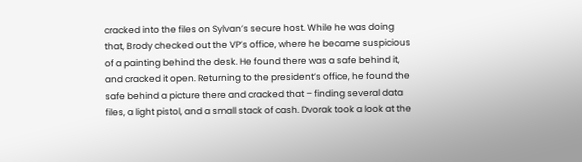cracked into the files on Sylvan’s secure host. While he was doing that, Brody checked out the VP’s office, where he became suspicious of a painting behind the desk. He found there was a safe behind it, and cracked it open. Returning to the president’s office, he found the safe behind a picture there and cracked that – finding several data files, a light pistol, and a small stack of cash. Dvorak took a look at the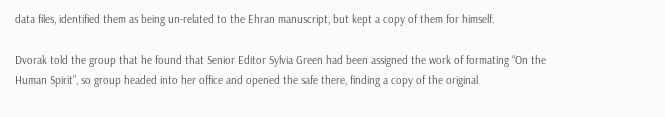data files, identified them as being un-related to the Ehran manuscript, but kept a copy of them for himself.

Dvorak told the group that he found that Senior Editor Sylvia Green had been assigned the work of formating “On the Human Spirit”, so group headed into her office and opened the safe there, finding a copy of the original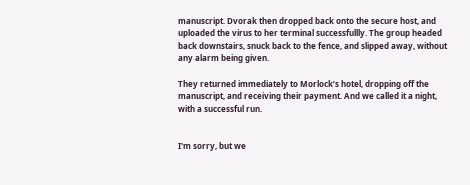manuscript. Dvorak then dropped back onto the secure host, and uploaded the virus to her terminal successfullly. The group headed back downstairs, snuck back to the fence, and slipped away, without any alarm being given.

They returned immediately to Morlock’s hotel, dropping off the manuscript, and receiving their payment. And we called it a night, with a successful run.


I'm sorry, but we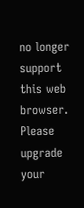no longer support this web browser. Please upgrade your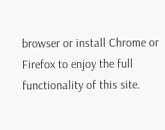browser or install Chrome or Firefox to enjoy the full functionality of this site.